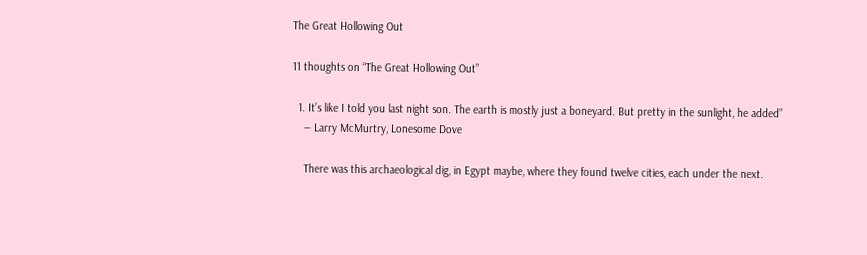The Great Hollowing Out

11 thoughts on “The Great Hollowing Out”

  1. It’s like I told you last night son. The earth is mostly just a boneyard. But pretty in the sunlight, he added”
    ― Larry McMurtry, Lonesome Dove

    There was this archaeological dig, in Egypt maybe, where they found twelve cities, each under the next.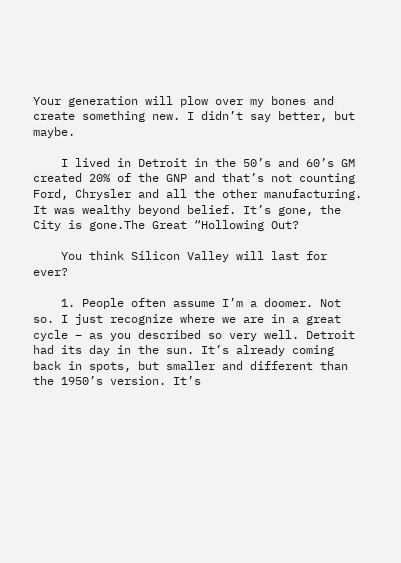Your generation will plow over my bones and create something new. I didn’t say better, but maybe.

    I lived in Detroit in the 50’s and 60’s GM created 20% of the GNP and that’s not counting Ford, Chrysler and all the other manufacturing. It was wealthy beyond belief. It’s gone, the City is gone.The Great “Hollowing Out?

    You think Silicon Valley will last for ever?

    1. People often assume I’m a doomer. Not so. I just recognize where we are in a great cycle – as you described so very well. Detroit had its day in the sun. It’s already coming back in spots, but smaller and different than the 1950’s version. It’s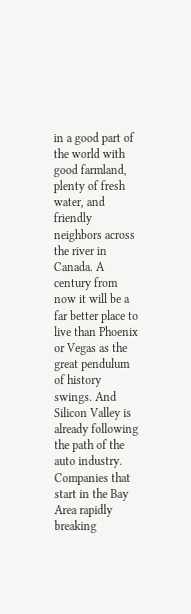in a good part of the world with good farmland, plenty of fresh water, and friendly neighbors across the river in Canada. A century from now it will be a far better place to live than Phoenix or Vegas as the great pendulum of history swings. And Silicon Valley is already following the path of the auto industry. Companies that start in the Bay Area rapidly breaking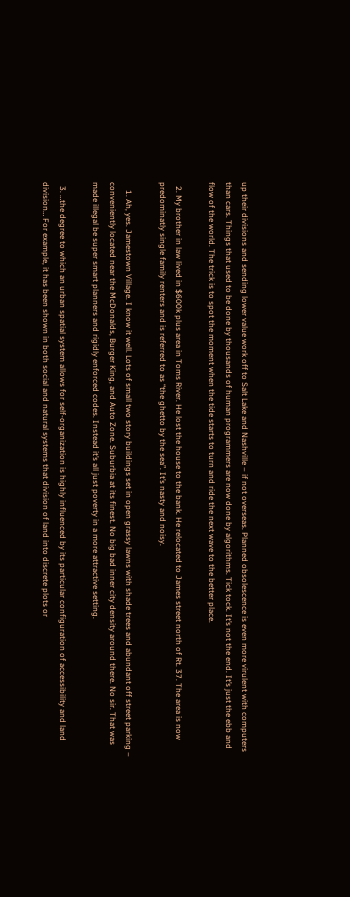up their divisions and sending lower value work off to Salt Lake and Nashville – if not overseas. Planned obsolescence is even more virulent with computers than cars. Things that used to be done by thousands of human programmers are now done by algorithms. Tick tock. It’s not the end. It’s just the ebb and flow of the world. The trick is to spot the moment when the tide starts to turn and ride the next wave to the better place.

  2. My brother in law lived in $600k plus area in Toms River. He lost the house to the bank. He relocated to James street north of Rt. 37. The area is now predominatly single family renters and is referred to as “the ghetto by the sea”. It’s nasty and noisy.

    1. Ah, yes. Jamestown Village. I know it well. Lots of small two story buildings set in open grassy lawns with shade trees and abundant off street parking – conveniently located near the McDonalds, Burger King, and Auto Zone. Suburbia at its finest. No big bad inner city density around there. No sir. That was made illegal be super smart planners and rigidly enforced codes. Instead it’s all just poverty in a more attractive setting.

  3. …the degree to which an urban spatial system allows for self-organization is highly influenced by its particular configuration of accessibility and land division… For example, it has been shown in both social and natural systems that division of land into discrete plots or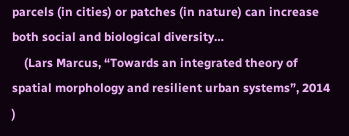parcels (in cities) or patches (in nature) can increase both social and biological diversity…
    (Lars Marcus, “Towards an integrated theory of spatial morphology and resilient urban systems”, 2014 )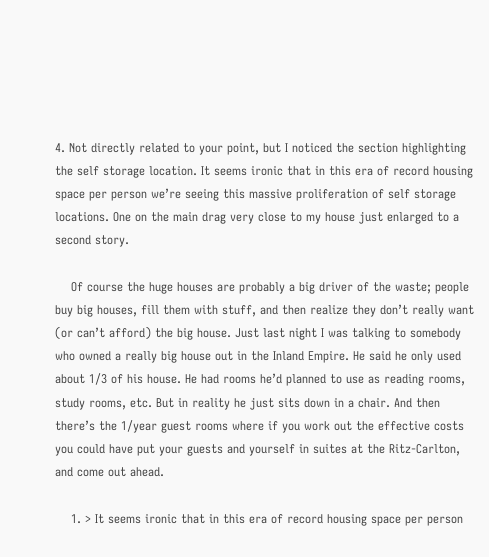4. Not directly related to your point, but I noticed the section highlighting the self storage location. It seems ironic that in this era of record housing space per person we’re seeing this massive proliferation of self storage locations. One on the main drag very close to my house just enlarged to a second story.

    Of course the huge houses are probably a big driver of the waste; people buy big houses, fill them with stuff, and then realize they don’t really want (or can’t afford) the big house. Just last night I was talking to somebody who owned a really big house out in the Inland Empire. He said he only used about 1/3 of his house. He had rooms he’d planned to use as reading rooms, study rooms, etc. But in reality he just sits down in a chair. And then there’s the 1/year guest rooms where if you work out the effective costs you could have put your guests and yourself in suites at the Ritz-Carlton, and come out ahead.

    1. > It seems ironic that in this era of record housing space per person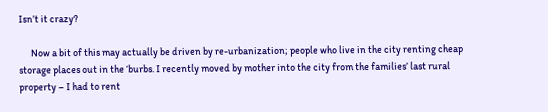Isn’t it crazy?

      Now a bit of this may actually be driven by re-urbanization; people who live in the city renting cheap storage places out in the ‘burbs. I recently moved by mother into the city from the families’ last rural property – I had to rent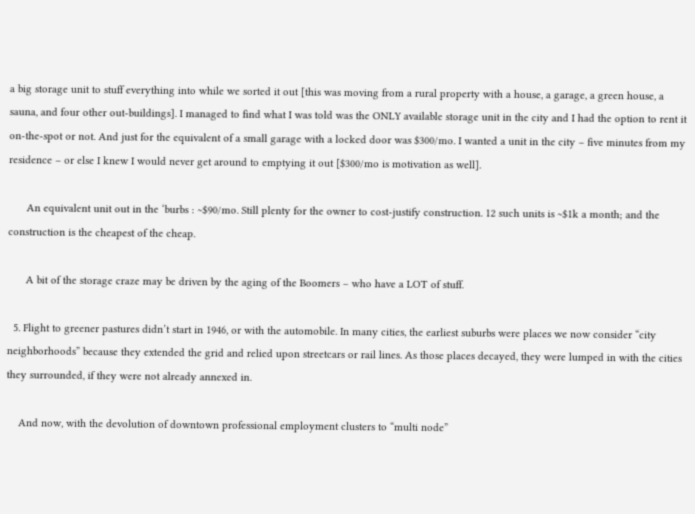a big storage unit to stuff everything into while we sorted it out [this was moving from a rural property with a house, a garage, a green house, a sauna, and four other out-buildings]. I managed to find what I was told was the ONLY available storage unit in the city and I had the option to rent it on-the-spot or not. And just for the equivalent of a small garage with a locked door was $300/mo. I wanted a unit in the city – five minutes from my residence – or else I knew I would never get around to emptying it out [$300/mo is motivation as well].

      An equivalent unit out in the ‘burbs : ~$90/mo. Still plenty for the owner to cost-justify construction. 12 such units is ~$1k a month; and the construction is the cheapest of the cheap.

      A bit of the storage craze may be driven by the aging of the Boomers – who have a LOT of stuff.

  5. Flight to greener pastures didn’t start in 1946, or with the automobile. In many cities, the earliest suburbs were places we now consider “city neighborhoods” because they extended the grid and relied upon streetcars or rail lines. As those places decayed, they were lumped in with the cities they surrounded, if they were not already annexed in.

    And now, with the devolution of downtown professional employment clusters to “multi node”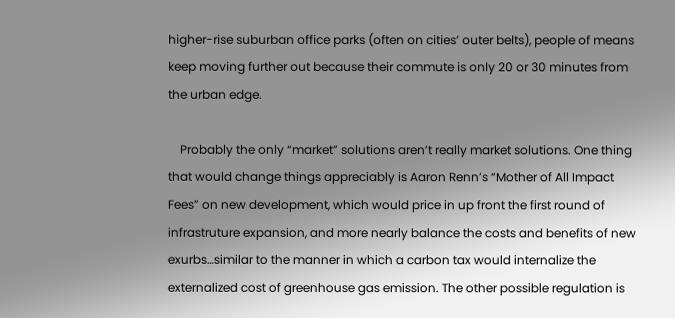higher-rise suburban office parks (often on cities’ outer belts), people of means keep moving further out because their commute is only 20 or 30 minutes from the urban edge.

    Probably the only “market” solutions aren’t really market solutions. One thing that would change things appreciably is Aaron Renn’s “Mother of All Impact Fees” on new development, which would price in up front the first round of infrastruture expansion, and more nearly balance the costs and benefits of new exurbs…similar to the manner in which a carbon tax would internalize the externalized cost of greenhouse gas emission. The other possible regulation is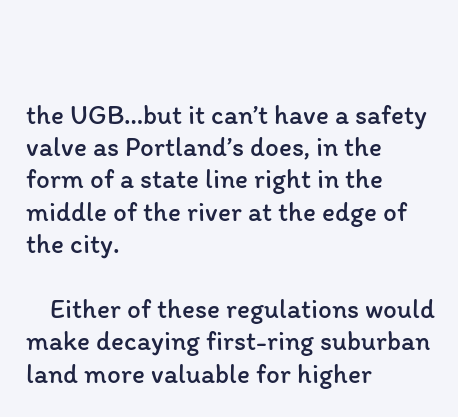the UGB…but it can’t have a safety valve as Portland’s does, in the form of a state line right in the middle of the river at the edge of the city.

    Either of these regulations would make decaying first-ring suburban land more valuable for higher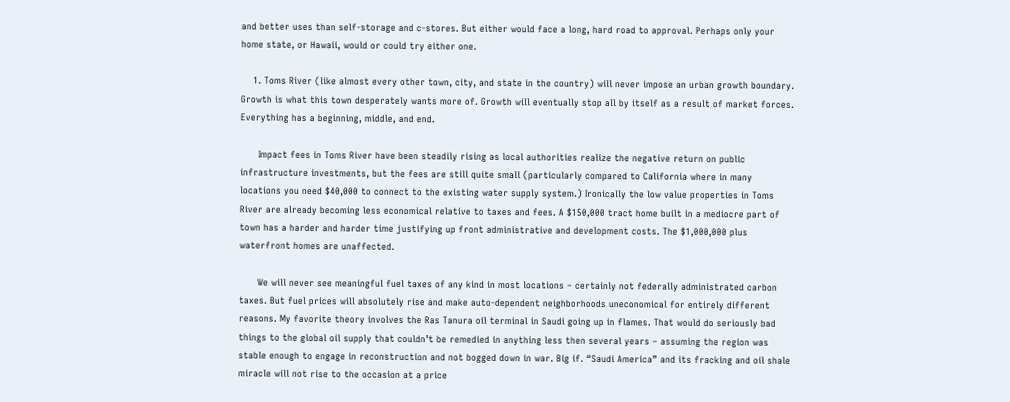and better uses than self-storage and c-stores. But either would face a long, hard road to approval. Perhaps only your home state, or Hawaii, would or could try either one.

    1. Toms River (like almost every other town, city, and state in the country) will never impose an urban growth boundary. Growth is what this town desperately wants more of. Growth will eventually stop all by itself as a result of market forces. Everything has a beginning, middle, and end.

      Impact fees in Toms River have been steadily rising as local authorities realize the negative return on public infrastructure investments, but the fees are still quite small (particularly compared to California where in many locations you need $40,000 to connect to the existing water supply system.) Ironically the low value properties in Toms River are already becoming less economical relative to taxes and fees. A $150,000 tract home built in a mediocre part of town has a harder and harder time justifying up front administrative and development costs. The $1,000,000 plus waterfront homes are unaffected.

      We will never see meaningful fuel taxes of any kind in most locations – certainly not federally administrated carbon taxes. But fuel prices will absolutely rise and make auto-dependent neighborhoods uneconomical for entirely different reasons. My favorite theory involves the Ras Tanura oil terminal in Saudi going up in flames. That would do seriously bad things to the global oil supply that couldn’t be remedied in anything less then several years – assuming the region was stable enough to engage in reconstruction and not bogged down in war. Big if. “Saudi America” and its fracking and oil shale miracle will not rise to the occasion at a price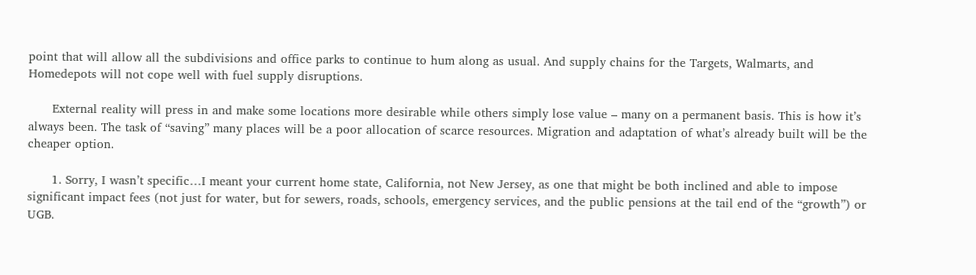point that will allow all the subdivisions and office parks to continue to hum along as usual. And supply chains for the Targets, Walmarts, and Homedepots will not cope well with fuel supply disruptions.

      External reality will press in and make some locations more desirable while others simply lose value – many on a permanent basis. This is how it’s always been. The task of “saving” many places will be a poor allocation of scarce resources. Migration and adaptation of what’s already built will be the cheaper option.

      1. Sorry, I wasn’t specific…I meant your current home state, California, not New Jersey, as one that might be both inclined and able to impose significant impact fees (not just for water, but for sewers, roads, schools, emergency services, and the public pensions at the tail end of the “growth”) or UGB.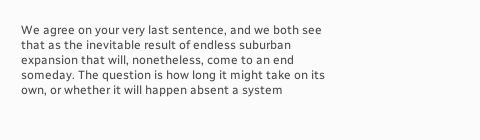We agree on your very last sentence, and we both see that as the inevitable result of endless suburban expansion that will, nonetheless, come to an end someday. The question is how long it might take on its own, or whether it will happen absent a system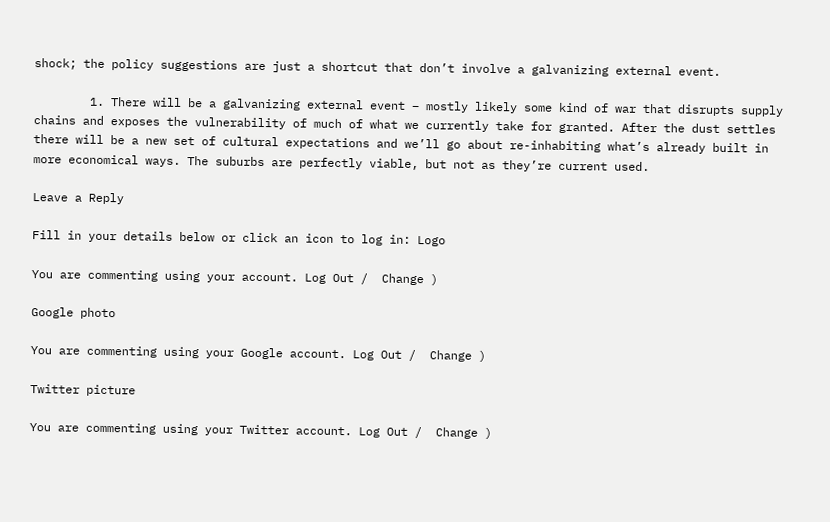shock; the policy suggestions are just a shortcut that don’t involve a galvanizing external event.

        1. There will be a galvanizing external event – mostly likely some kind of war that disrupts supply chains and exposes the vulnerability of much of what we currently take for granted. After the dust settles there will be a new set of cultural expectations and we’ll go about re-inhabiting what’s already built in more economical ways. The suburbs are perfectly viable, but not as they’re current used.

Leave a Reply

Fill in your details below or click an icon to log in: Logo

You are commenting using your account. Log Out /  Change )

Google photo

You are commenting using your Google account. Log Out /  Change )

Twitter picture

You are commenting using your Twitter account. Log Out /  Change )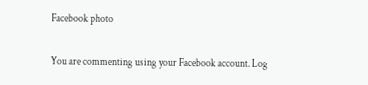Facebook photo

You are commenting using your Facebook account. Log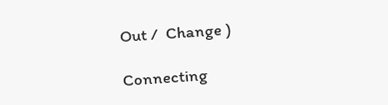Out /  Change )

Connecting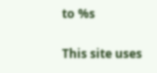to %s

This site uses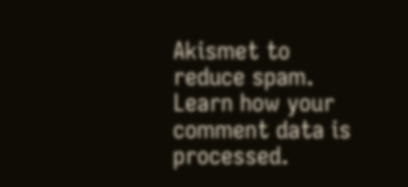Akismet to reduce spam. Learn how your comment data is processed.